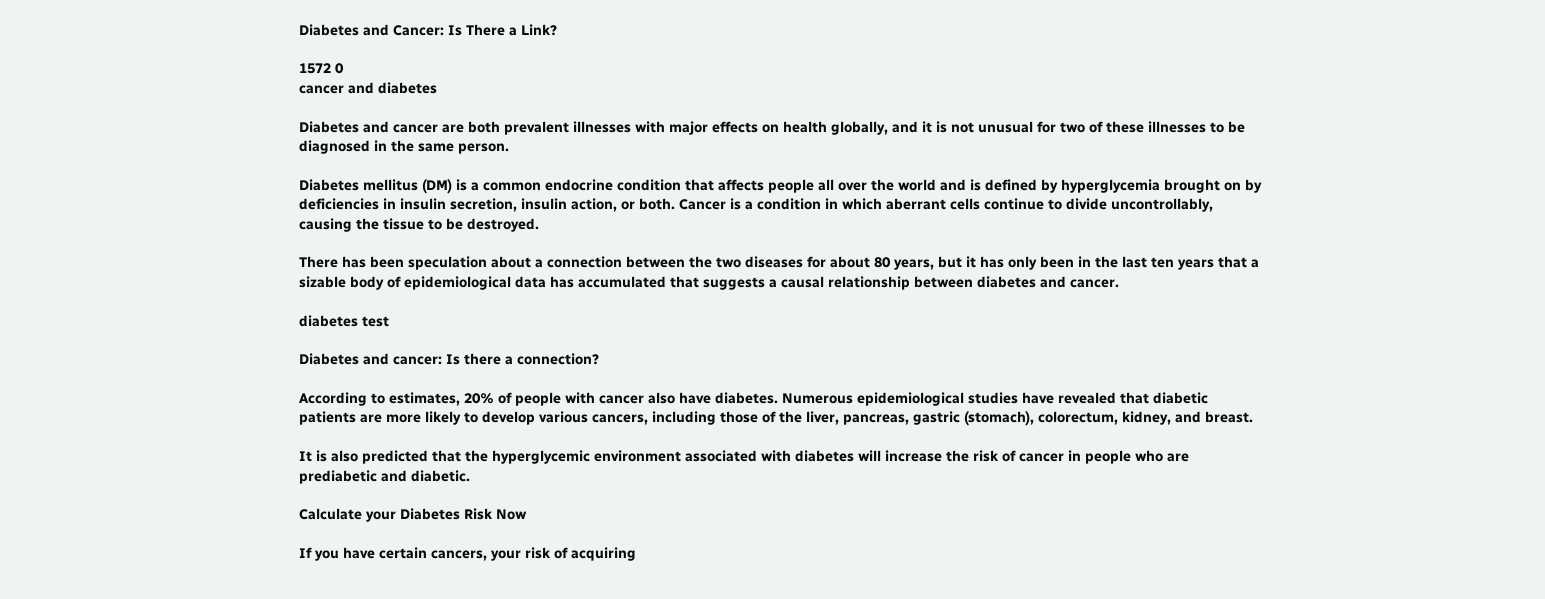Diabetes and Cancer: Is There a Link?

1572 0
cancer and diabetes

Diabetes and cancer are both prevalent illnesses with major effects on health globally, and it is not unusual for two of these illnesses to be diagnosed in the same person.

Diabetes mellitus (DM) is a common endocrine condition that affects people all over the world and is defined by hyperglycemia brought on by deficiencies in insulin secretion, insulin action, or both. Cancer is a condition in which aberrant cells continue to divide uncontrollably, causing the tissue to be destroyed.

There has been speculation about a connection between the two diseases for about 80 years, but it has only been in the last ten years that a sizable body of epidemiological data has accumulated that suggests a causal relationship between diabetes and cancer.

diabetes test

Diabetes and cancer: Is there a connection?

According to estimates, 20% of people with cancer also have diabetes. Numerous epidemiological studies have revealed that diabetic patients are more likely to develop various cancers, including those of the liver, pancreas, gastric (stomach), colorectum, kidney, and breast.

It is also predicted that the hyperglycemic environment associated with diabetes will increase the risk of cancer in people who are prediabetic and diabetic.

Calculate your Diabetes Risk Now

If you have certain cancers, your risk of acquiring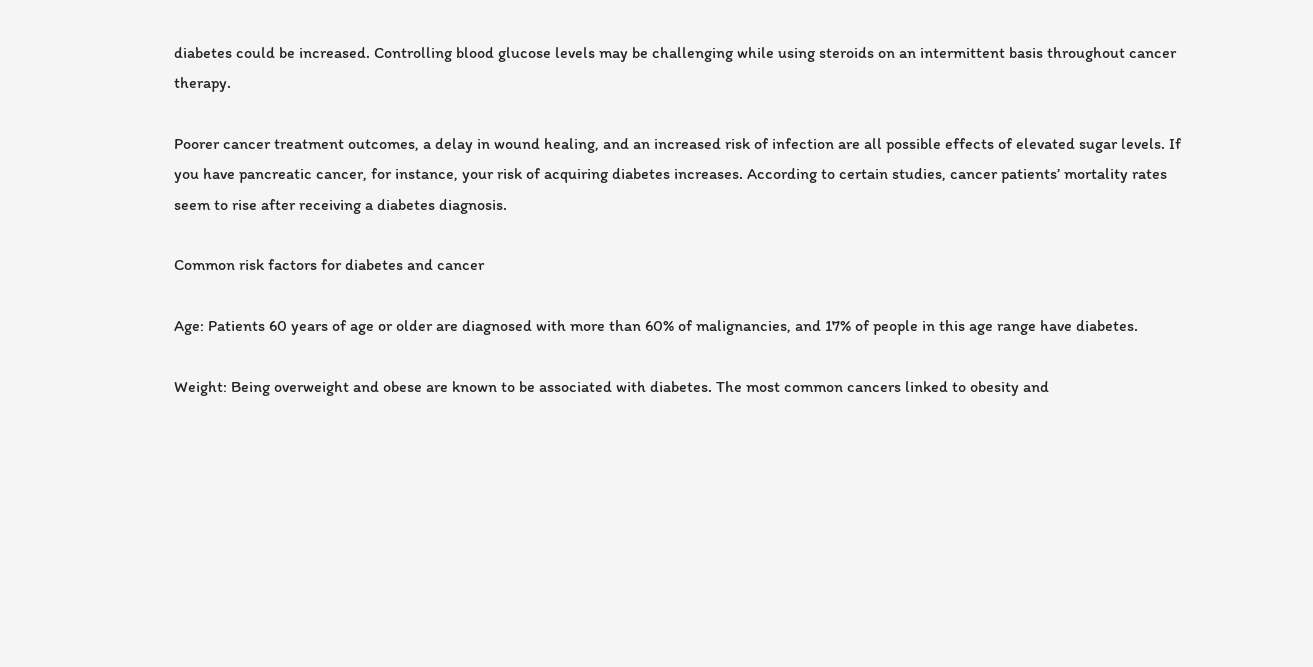diabetes could be increased. Controlling blood glucose levels may be challenging while using steroids on an intermittent basis throughout cancer therapy.

Poorer cancer treatment outcomes, a delay in wound healing, and an increased risk of infection are all possible effects of elevated sugar levels. If you have pancreatic cancer, for instance, your risk of acquiring diabetes increases. According to certain studies, cancer patients’ mortality rates seem to rise after receiving a diabetes diagnosis.

Common risk factors for diabetes and cancer

Age: Patients 60 years of age or older are diagnosed with more than 60% of malignancies, and 17% of people in this age range have diabetes.

Weight: Being overweight and obese are known to be associated with diabetes. The most common cancers linked to obesity and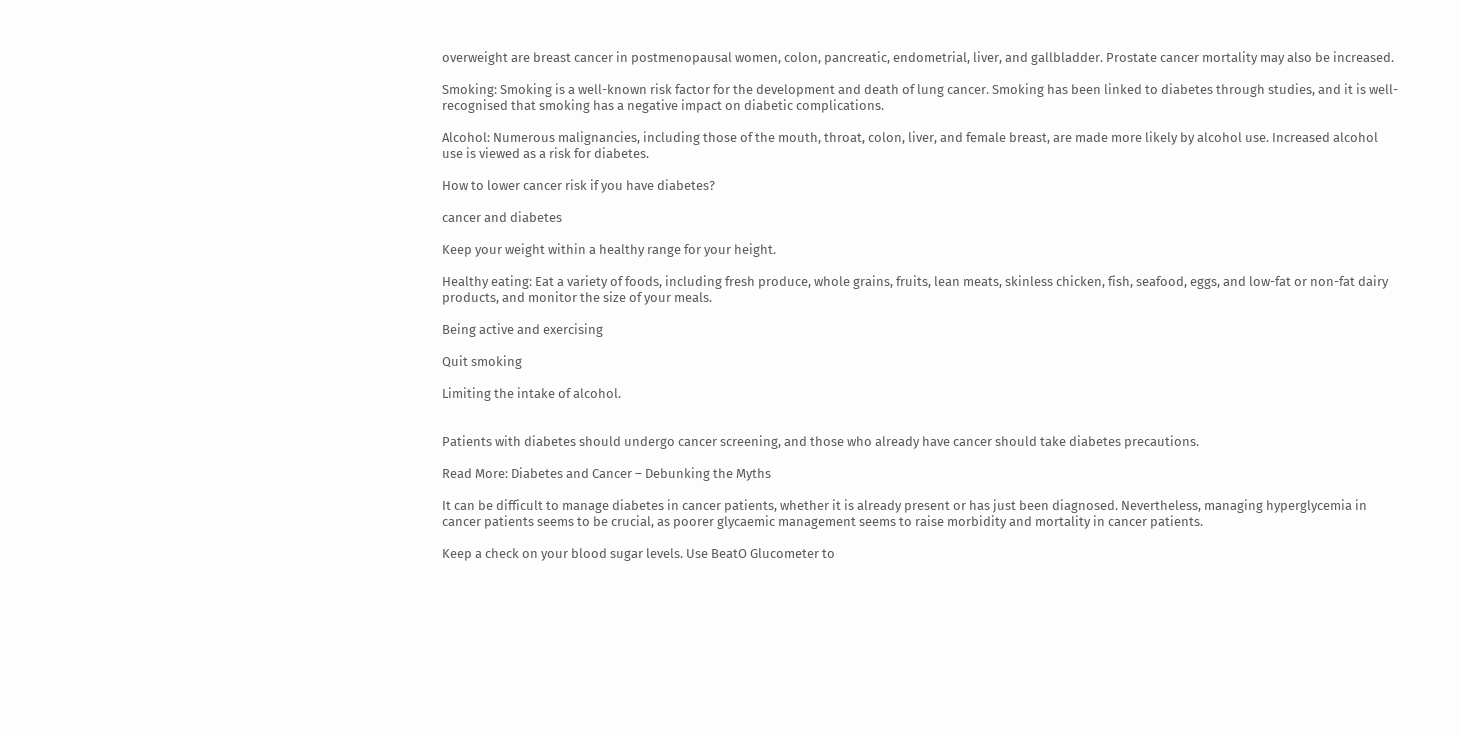overweight are breast cancer in postmenopausal women, colon, pancreatic, endometrial, liver, and gallbladder. Prostate cancer mortality may also be increased.

Smoking: Smoking is a well-known risk factor for the development and death of lung cancer. Smoking has been linked to diabetes through studies, and it is well-recognised that smoking has a negative impact on diabetic complications.

Alcohol: Numerous malignancies, including those of the mouth, throat, colon, liver, and female breast, are made more likely by alcohol use. Increased alcohol use is viewed as a risk for diabetes.

How to lower cancer risk if you have diabetes?

cancer and diabetes

Keep your weight within a healthy range for your height.

Healthy eating: Eat a variety of foods, including fresh produce, whole grains, fruits, lean meats, skinless chicken, fish, seafood, eggs, and low-fat or non-fat dairy products, and monitor the size of your meals.

Being active and exercising

Quit smoking

Limiting the intake of alcohol.


Patients with diabetes should undergo cancer screening, and those who already have cancer should take diabetes precautions.

Read More: Diabetes and Cancer – Debunking the Myths

It can be difficult to manage diabetes in cancer patients, whether it is already present or has just been diagnosed. Nevertheless, managing hyperglycemia in cancer patients seems to be crucial, as poorer glycaemic management seems to raise morbidity and mortality in cancer patients.

Keep a check on your blood sugar levels. Use BeatO Glucometer to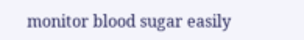monitor blood sugar easily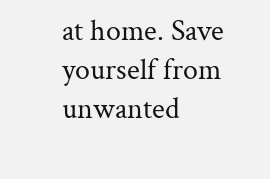at home. Save yourself from unwanted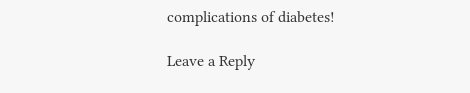complications of diabetes!

Leave a Reply